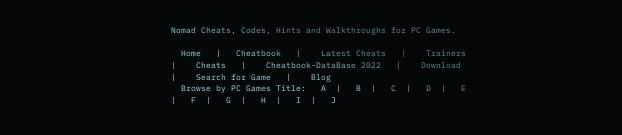Nomad Cheats, Codes, Hints and Walkthroughs for PC Games.

  Home   |   Cheatbook   |    Latest Cheats   |    Trainers   |    Cheats   |    Cheatbook-DataBase 2022   |    Download   |    Search for Game   |    Blog
  Browse by PC Games Title:   A  |   B  |   C  |   D  |   E  |   F  |   G  |   H  |   I  |   J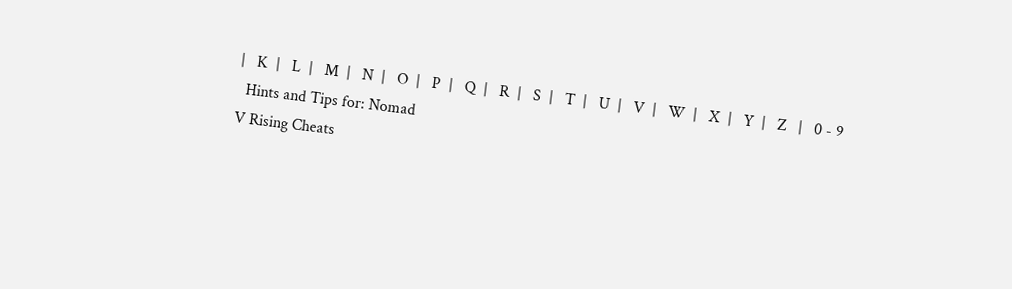|   K  |   L  |   M  |   N  |   O  |   P  |   Q  |   R  |   S  |   T  |   U  |   V  |   W  |   X  |   Y  |   Z   |   0 - 9
  Hints and Tips for: Nomad
V Rising Cheats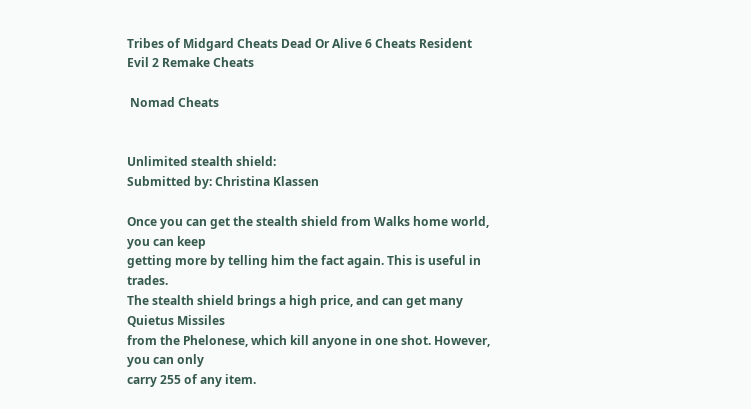Tribes of Midgard Cheats Dead Or Alive 6 Cheats Resident Evil 2 Remake Cheats

 Nomad Cheats


Unlimited stealth shield:
Submitted by: Christina Klassen

Once you can get the stealth shield from Walks home world, you can keep
getting more by telling him the fact again. This is useful in trades.
The stealth shield brings a high price, and can get many Quietus Missiles
from the Phelonese, which kill anyone in one shot. However, you can only
carry 255 of any item.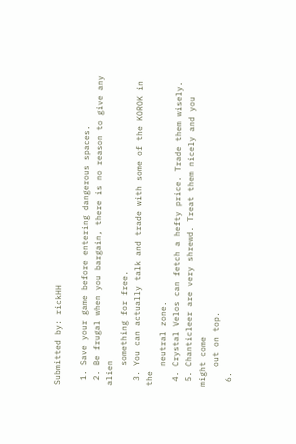Submitted by: rickHH

 1. Save your game before entering dangerous spaces.
 2. Be frugal when you bargain, there is no reason to give any alien
    something for free.
 3. You can actually talk and trade with some of the KOROK in the
    neutral zone.
 4. Crystal Velos can fetch a hefty price. Trade them wisely.
 5. Chanticleer are very shrewd. Treat them nicely and you might come
    out on top.
 6.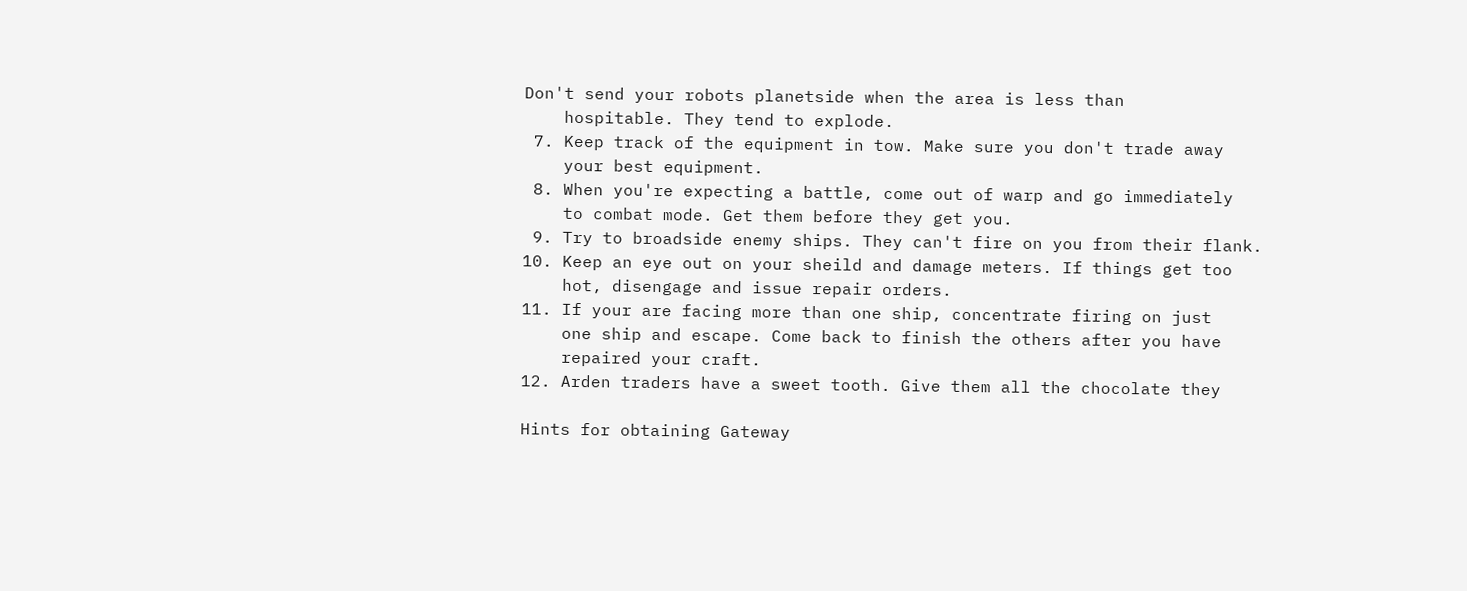Don't send your robots planetside when the area is less than
    hospitable. They tend to explode.
 7. Keep track of the equipment in tow. Make sure you don't trade away
    your best equipment.
 8. When you're expecting a battle, come out of warp and go immediately
    to combat mode. Get them before they get you.
 9. Try to broadside enemy ships. They can't fire on you from their flank.
10. Keep an eye out on your sheild and damage meters. If things get too
    hot, disengage and issue repair orders.
11. If your are facing more than one ship, concentrate firing on just
    one ship and escape. Come back to finish the others after you have
    repaired your craft.
12. Arden traders have a sweet tooth. Give them all the chocolate they

Hints for obtaining Gateway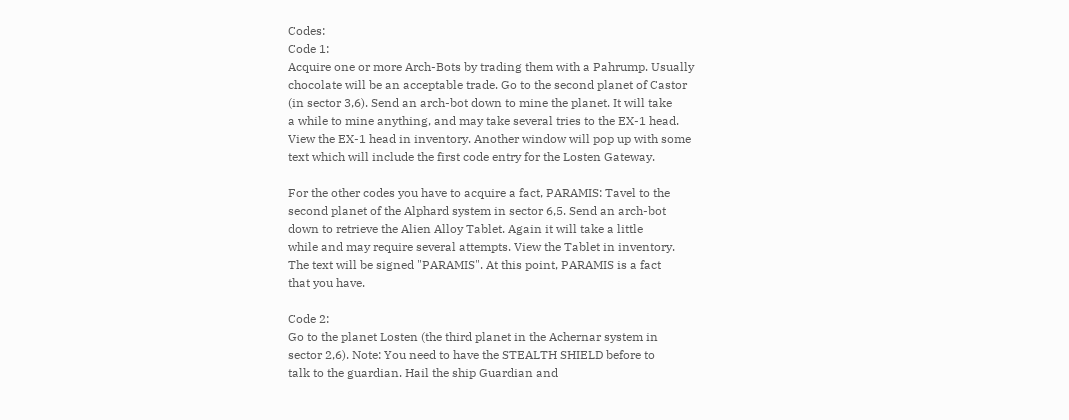Codes:
Code 1:
Acquire one or more Arch-Bots by trading them with a Pahrump. Usually
chocolate will be an acceptable trade. Go to the second planet of Castor
(in sector 3,6). Send an arch-bot down to mine the planet. It will take
a while to mine anything, and may take several tries to the EX-1 head.
View the EX-1 head in inventory. Another window will pop up with some
text which will include the first code entry for the Losten Gateway.

For the other codes you have to acquire a fact, PARAMIS: Tavel to the
second planet of the Alphard system in sector 6,5. Send an arch-bot
down to retrieve the Alien Alloy Tablet. Again it will take a little
while and may require several attempts. View the Tablet in inventory.
The text will be signed "PARAMIS". At this point, PARAMIS is a fact
that you have.

Code 2:
Go to the planet Losten (the third planet in the Achernar system in
sector 2,6). Note: You need to have the STEALTH SHIELD before to
talk to the guardian. Hail the ship Guardian and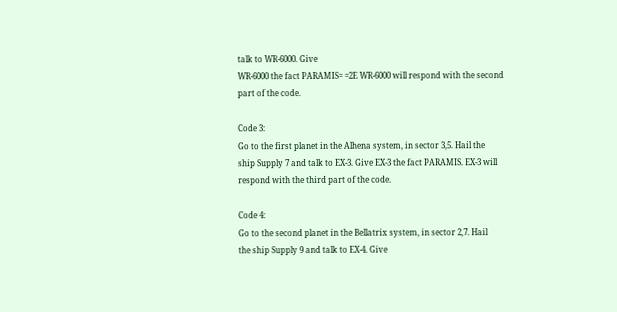talk to WR-6000. Give
WR-6000 the fact PARAMIS= =2E WR-6000 will respond with the second
part of the code.

Code 3:
Go to the first planet in the Alhena system, in sector 3,5. Hail the
ship Supply 7 and talk to EX-3. Give EX-3 the fact PARAMIS. EX-3 will
respond with the third part of the code.

Code 4:
Go to the second planet in the Bellatrix system, in sector 2,7. Hail
the ship Supply 9 and talk to EX-4. Give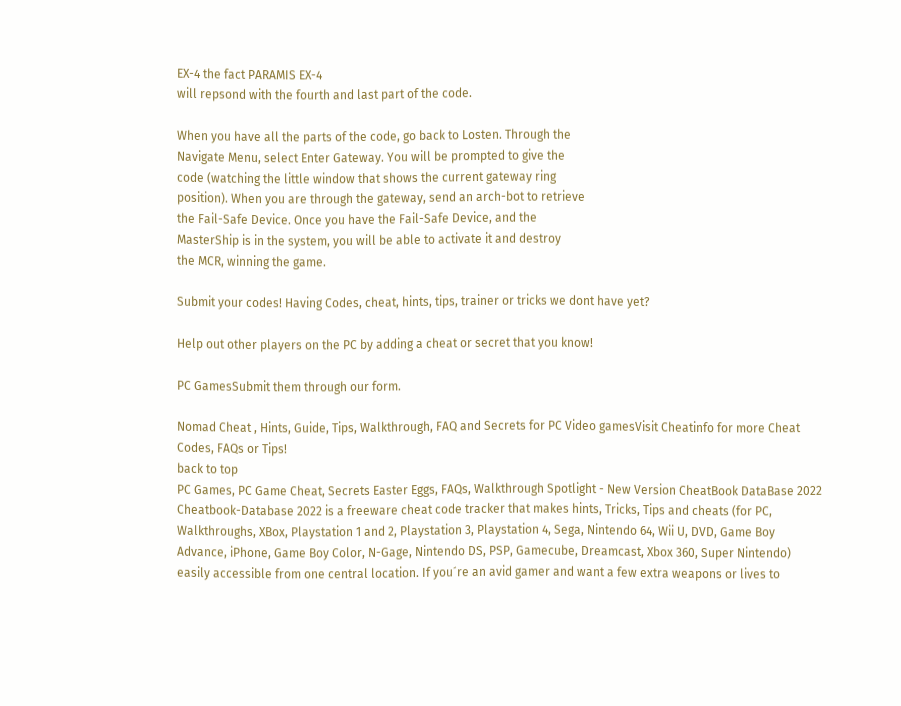EX-4 the fact PARAMIS EX-4
will repsond with the fourth and last part of the code.

When you have all the parts of the code, go back to Losten. Through the
Navigate Menu, select Enter Gateway. You will be prompted to give the
code (watching the little window that shows the current gateway ring
position). When you are through the gateway, send an arch-bot to retrieve
the Fail-Safe Device. Once you have the Fail-Safe Device, and the
MasterShip is in the system, you will be able to activate it and destroy
the MCR, winning the game.

Submit your codes! Having Codes, cheat, hints, tips, trainer or tricks we dont have yet?

Help out other players on the PC by adding a cheat or secret that you know!

PC GamesSubmit them through our form.

Nomad Cheat , Hints, Guide, Tips, Walkthrough, FAQ and Secrets for PC Video gamesVisit Cheatinfo for more Cheat Codes, FAQs or Tips!
back to top
PC Games, PC Game Cheat, Secrets Easter Eggs, FAQs, Walkthrough Spotlight - New Version CheatBook DataBase 2022
Cheatbook-Database 2022 is a freeware cheat code tracker that makes hints, Tricks, Tips and cheats (for PC, Walkthroughs, XBox, Playstation 1 and 2, Playstation 3, Playstation 4, Sega, Nintendo 64, Wii U, DVD, Game Boy Advance, iPhone, Game Boy Color, N-Gage, Nintendo DS, PSP, Gamecube, Dreamcast, Xbox 360, Super Nintendo) easily accessible from one central location. If you´re an avid gamer and want a few extra weapons or lives to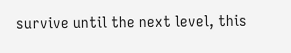survive until the next level, this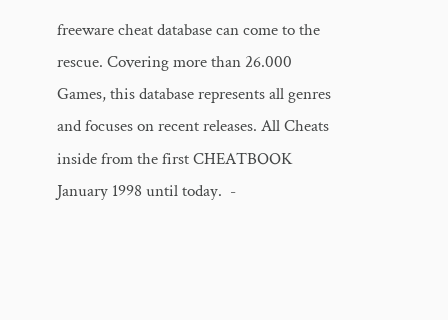freeware cheat database can come to the rescue. Covering more than 26.000 Games, this database represents all genres and focuses on recent releases. All Cheats inside from the first CHEATBOOK January 1998 until today.  -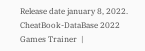Release date january 8, 2022. CheatBook-DataBase 2022
Games Trainer  |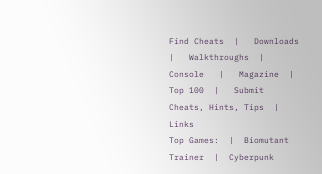Find Cheats  |   Downloads  |   Walkthroughs  |   Console   |   Magazine  |   Top 100  |   Submit Cheats, Hints, Tips  |   Links
Top Games:  |  Biomutant Trainer  |  Cyberpunk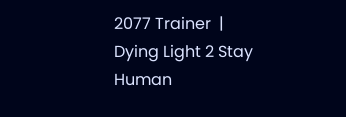2077 Trainer  |  Dying Light 2 Stay Human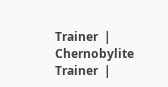Trainer  |  Chernobylite Trainer  |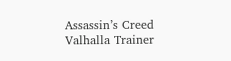Assassin’s Creed Valhalla Trainer